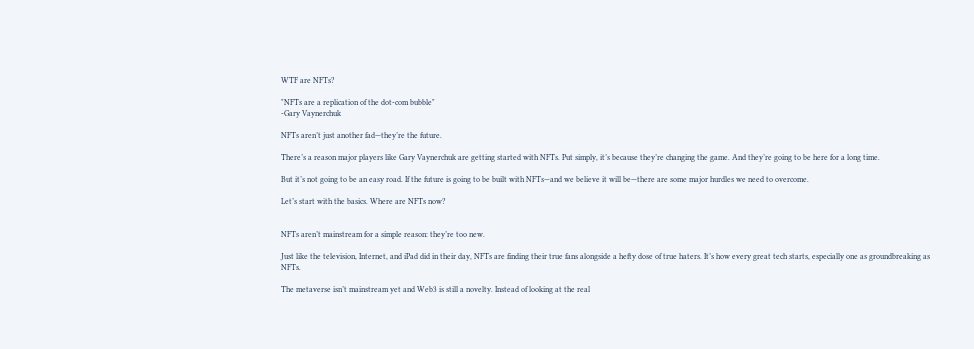WTF are NFTs?

"NFTs are a replication of the dot-com bubble"
-Gary Vaynerchuk

NFTs aren’t just another fad—they’re the future.

There’s a reason major players like Gary Vaynerchuk are getting started with NFTs. Put simply, it’s because they’re changing the game. And they’re going to be here for a long time.

But it’s not going to be an easy road. If the future is going to be built with NFTs—and we believe it will be—there are some major hurdles we need to overcome.

Let’s start with the basics. Where are NFTs now?


NFTs aren’t mainstream for a simple reason: they’re too new.

Just like the television, Internet, and iPad did in their day, NFTs are finding their true fans alongside a hefty dose of true haters. It’s how every great tech starts, especially one as groundbreaking as NFTs.

The metaverse isn’t mainstream yet and Web3 is still a novelty. Instead of looking at the real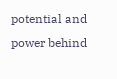potential and power behind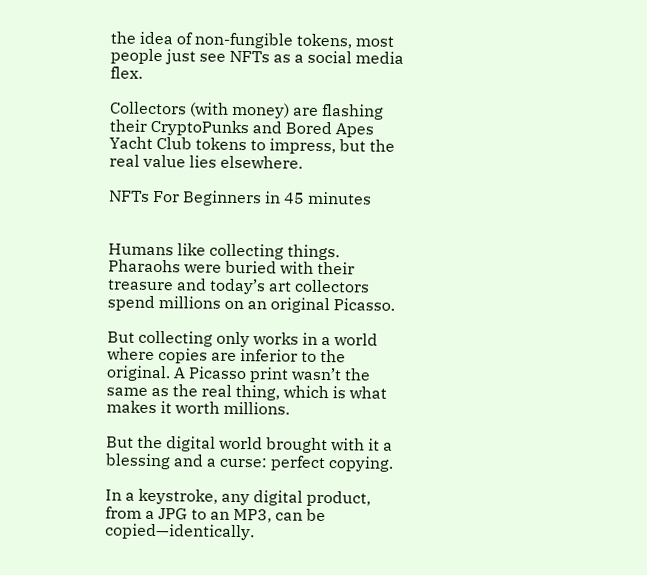the idea of non-fungible tokens, most people just see NFTs as a social media flex.

Collectors (with money) are flashing their CryptoPunks and Bored Apes Yacht Club tokens to impress, but the real value lies elsewhere.

NFTs For Beginners in 45 minutes


Humans like collecting things. Pharaohs were buried with their treasure and today’s art collectors spend millions on an original Picasso.

But collecting only works in a world where copies are inferior to the original. A Picasso print wasn’t the same as the real thing, which is what makes it worth millions.

But the digital world brought with it a blessing and a curse: perfect copying.

In a keystroke, any digital product, from a JPG to an MP3, can be copied—identically.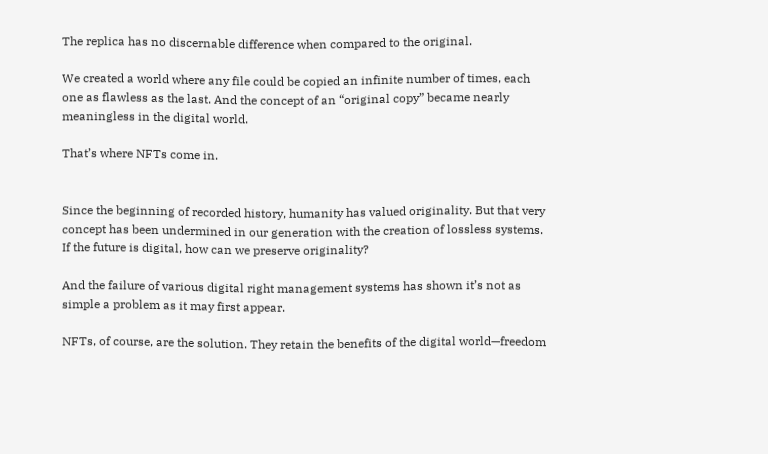The replica has no discernable difference when compared to the original.

We created a world where any file could be copied an infinite number of times, each one as flawless as the last. And the concept of an “original copy” became nearly meaningless in the digital world.

That’s where NFTs come in.


Since the beginning of recorded history, humanity has valued originality. But that very concept has been undermined in our generation with the creation of lossless systems. If the future is digital, how can we preserve originality?

And the failure of various digital right management systems has shown it’s not as simple a problem as it may first appear.

NFTs, of course, are the solution. They retain the benefits of the digital world—freedom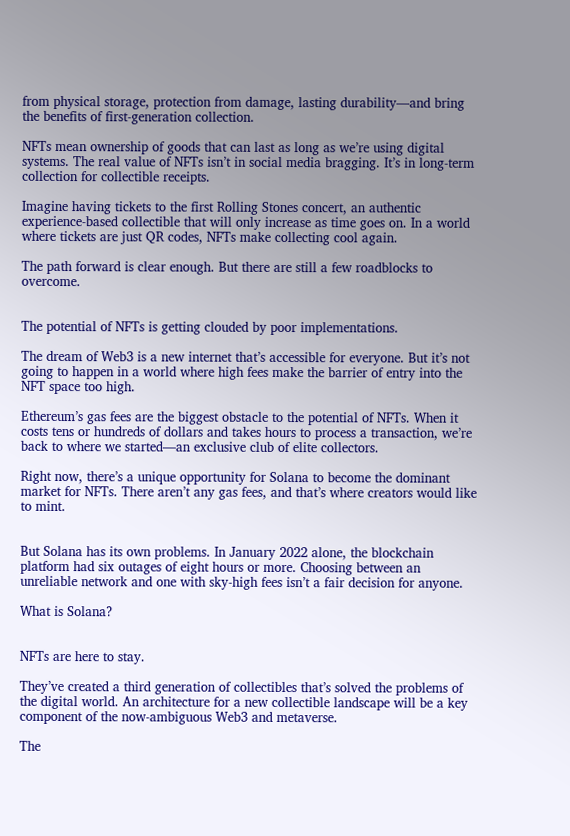from physical storage, protection from damage, lasting durability—and bring the benefits of first-generation collection.

NFTs mean ownership of goods that can last as long as we’re using digital systems. The real value of NFTs isn’t in social media bragging. It’s in long-term collection for collectible receipts.

Imagine having tickets to the first Rolling Stones concert, an authentic experience-based collectible that will only increase as time goes on. In a world where tickets are just QR codes, NFTs make collecting cool again.

The path forward is clear enough. But there are still a few roadblocks to overcome.


The potential of NFTs is getting clouded by poor implementations.

The dream of Web3 is a new internet that’s accessible for everyone. But it’s not going to happen in a world where high fees make the barrier of entry into the NFT space too high.

Ethereum’s gas fees are the biggest obstacle to the potential of NFTs. When it costs tens or hundreds of dollars and takes hours to process a transaction, we’re back to where we started—an exclusive club of elite collectors.

Right now, there’s a unique opportunity for Solana to become the dominant market for NFTs. There aren’t any gas fees, and that’s where creators would like to mint.


But Solana has its own problems. In January 2022 alone, the blockchain platform had six outages of eight hours or more. Choosing between an unreliable network and one with sky-high fees isn’t a fair decision for anyone.

What is Solana?


NFTs are here to stay.

They’ve created a third generation of collectibles that’s solved the problems of the digital world. An architecture for a new collectible landscape will be a key component of the now-ambiguous Web3 and metaverse.

The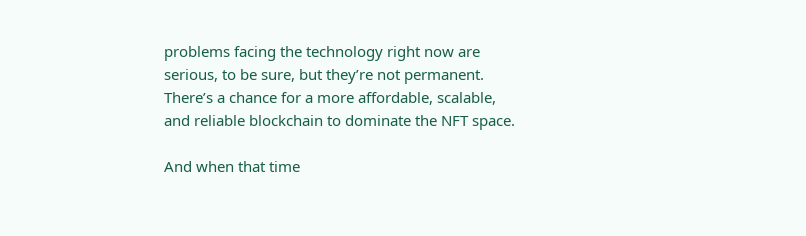problems facing the technology right now are serious, to be sure, but they’re not permanent. There’s a chance for a more affordable, scalable, and reliable blockchain to dominate the NFT space.

And when that time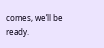comes, we’ll be ready.